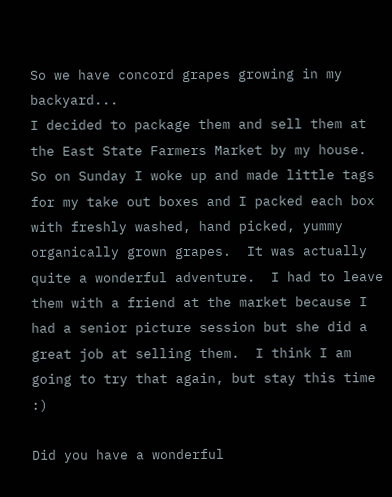So we have concord grapes growing in my backyard...
I decided to package them and sell them at the East State Farmers Market by my house.  So on Sunday I woke up and made little tags for my take out boxes and I packed each box with freshly washed, hand picked, yummy organically grown grapes.  It was actually quite a wonderful adventure.  I had to leave them with a friend at the market because I had a senior picture session but she did a great job at selling them.  I think I am going to try that again, but stay this time :)

Did you have a wonderful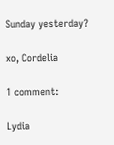Sunday yesterday?

xo, Cordelia

1 comment:

Lydia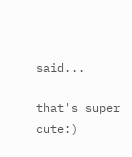said...

that's super cute:)